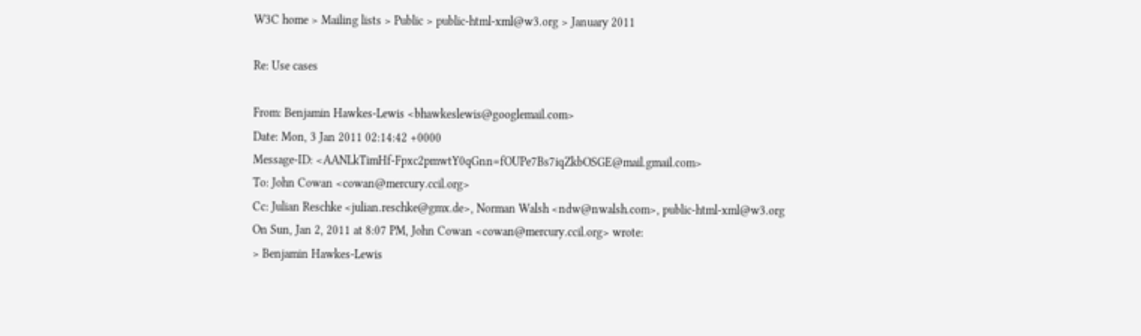W3C home > Mailing lists > Public > public-html-xml@w3.org > January 2011

Re: Use cases

From: Benjamin Hawkes-Lewis <bhawkeslewis@googlemail.com>
Date: Mon, 3 Jan 2011 02:14:42 +0000
Message-ID: <AANLkTimHf-Fpxc2pmwtY0qGnn=fOUPe7Bs7iqZkbOSGE@mail.gmail.com>
To: John Cowan <cowan@mercury.ccil.org>
Cc: Julian Reschke <julian.reschke@gmx.de>, Norman Walsh <ndw@nwalsh.com>, public-html-xml@w3.org
On Sun, Jan 2, 2011 at 8:07 PM, John Cowan <cowan@mercury.ccil.org> wrote:
> Benjamin Hawkes-Lewis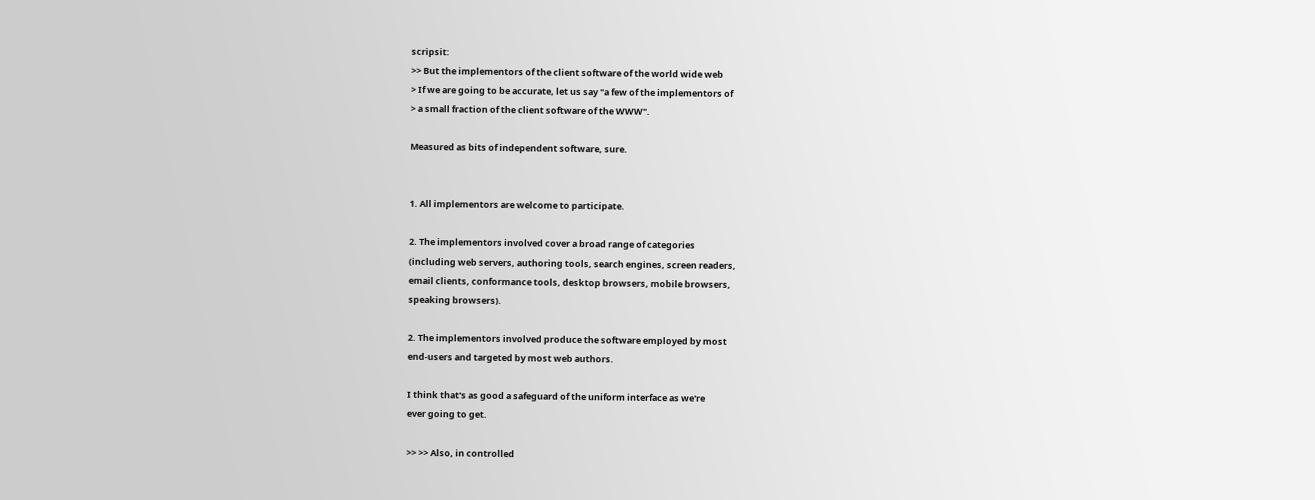scripsit:
>> But the implementors of the client software of the world wide web
> If we are going to be accurate, let us say "a few of the implementors of
> a small fraction of the client software of the WWW".

Measured as bits of independent software, sure.


1. All implementors are welcome to participate.

2. The implementors involved cover a broad range of categories
(including web servers, authoring tools, search engines, screen readers,
email clients, conformance tools, desktop browsers, mobile browsers,
speaking browsers).

2. The implementors involved produce the software employed by most
end-users and targeted by most web authors.

I think that's as good a safeguard of the uniform interface as we're
ever going to get.

>> >> Also, in controlled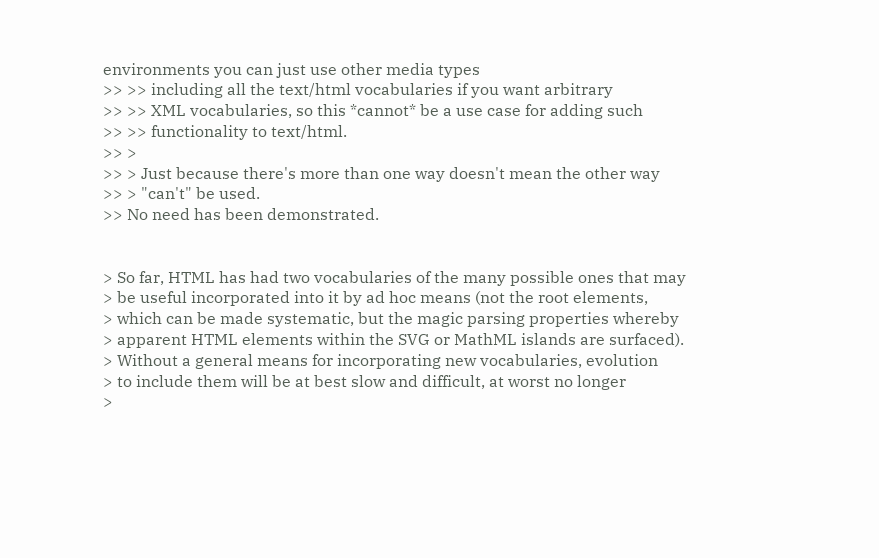environments you can just use other media types
>> >> including all the text/html vocabularies if you want arbitrary
>> >> XML vocabularies, so this *cannot* be a use case for adding such
>> >> functionality to text/html.
>> >
>> > Just because there's more than one way doesn't mean the other way
>> > "can't" be used.
>> No need has been demonstrated.


> So far, HTML has had two vocabularies of the many possible ones that may
> be useful incorporated into it by ad hoc means (not the root elements,
> which can be made systematic, but the magic parsing properties whereby
> apparent HTML elements within the SVG or MathML islands are surfaced).
> Without a general means for incorporating new vocabularies, evolution
> to include them will be at best slow and difficult, at worst no longer
>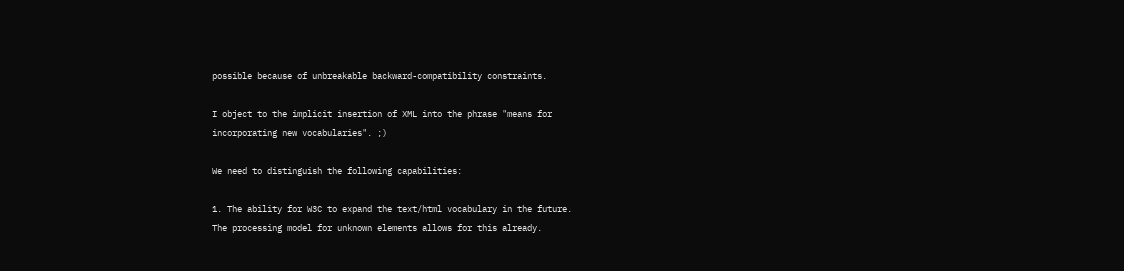possible because of unbreakable backward-compatibility constraints.

I object to the implicit insertion of XML into the phrase "means for
incorporating new vocabularies". ;)

We need to distinguish the following capabilities:

1. The ability for W3C to expand the text/html vocabulary in the future.
The processing model for unknown elements allows for this already.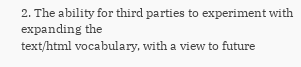2. The ability for third parties to experiment with expanding the
text/html vocabulary, with a view to future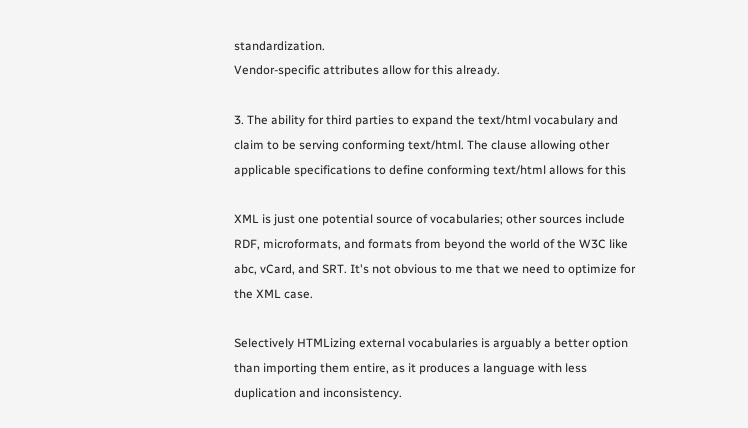standardization.
Vendor-specific attributes allow for this already.

3. The ability for third parties to expand the text/html vocabulary and
claim to be serving conforming text/html. The clause allowing other
applicable specifications to define conforming text/html allows for this

XML is just one potential source of vocabularies; other sources include
RDF, microformats, and formats from beyond the world of the W3C like
abc, vCard, and SRT. It's not obvious to me that we need to optimize for
the XML case.

Selectively HTMLizing external vocabularies is arguably a better option
than importing them entire, as it produces a language with less
duplication and inconsistency.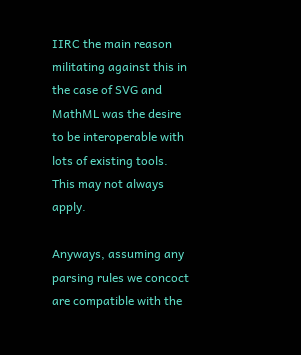IIRC the main reason militating against this in the case of SVG and
MathML was the desire to be interoperable with lots of existing tools.
This may not always apply.

Anyways, assuming any parsing rules we concoct are compatible with the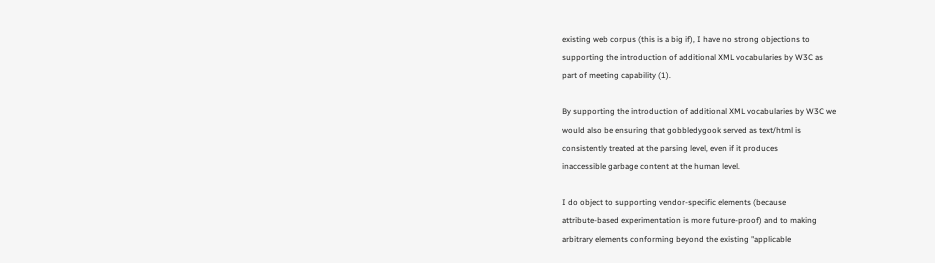existing web corpus (this is a big if), I have no strong objections to
supporting the introduction of additional XML vocabularies by W3C as
part of meeting capability (1).

By supporting the introduction of additional XML vocabularies by W3C we
would also be ensuring that gobbledygook served as text/html is
consistently treated at the parsing level, even if it produces
inaccessible garbage content at the human level.

I do object to supporting vendor-specific elements (because
attribute-based experimentation is more future-proof) and to making
arbitrary elements conforming beyond the existing "applicable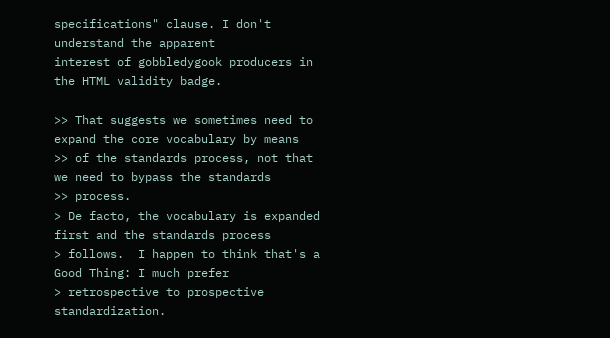specifications" clause. I don't understand the apparent
interest of gobbledygook producers in the HTML validity badge.

>> That suggests we sometimes need to expand the core vocabulary by means
>> of the standards process, not that we need to bypass the standards
>> process.
> De facto, the vocabulary is expanded first and the standards process
> follows.  I happen to think that's a Good Thing: I much prefer
> retrospective to prospective standardization.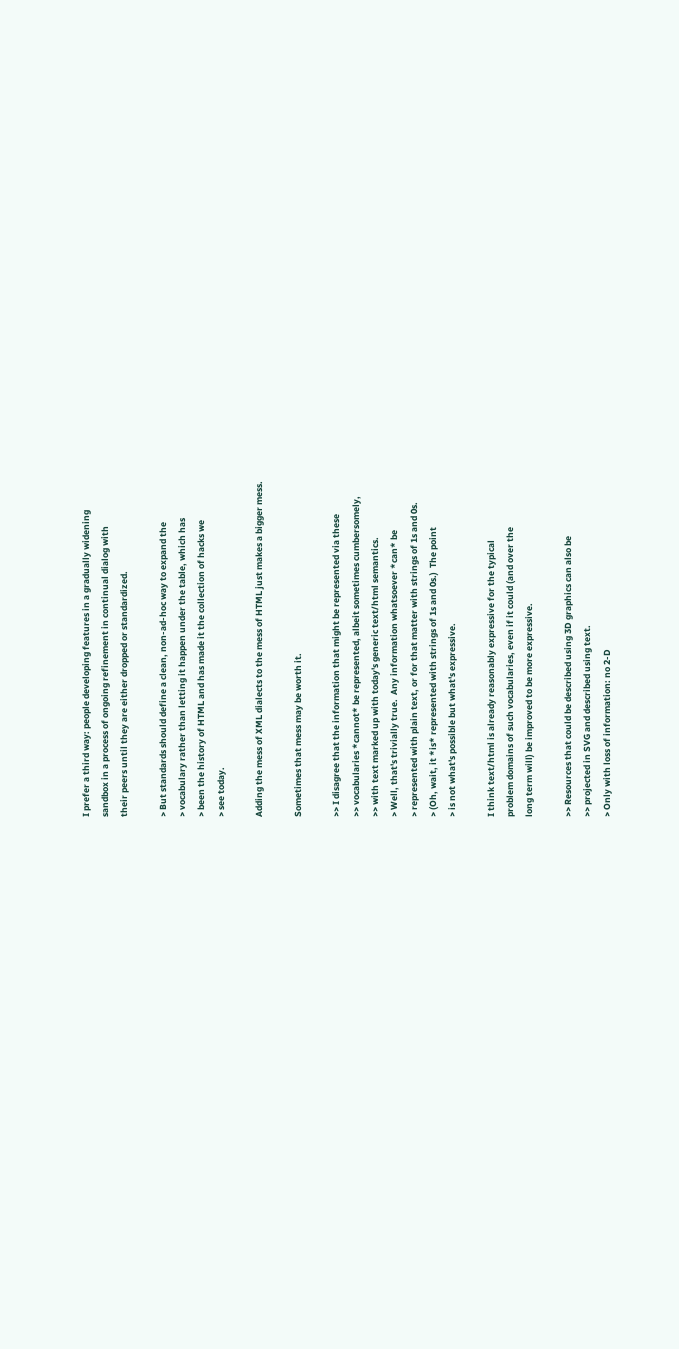I prefer a third way: people developing features in a gradually widening
sandbox in a process of ongoing refinement in continual dialog with
their peers until they are either dropped or standardized.

> But standards should define a clean, non-ad-hoc way to expand the
> vocabulary rather than letting it happen under the table, which has
> been the history of HTML and has made it the collection of hacks we
> see today.

Adding the mess of XML dialects to the mess of HTML just makes a bigger mess.

Sometimes that mess may be worth it.

>> I disagree that the information that might be represented via these
>> vocabularies *cannot* be represented, albeit sometimes cumbersomely,
>> with text marked up with today's generic text/html semantics.
> Well, that's trivially true.  Any information whatsoever *can* be
> represented with plain text, or for that matter with strings of 1s and 0s.
> (Oh, wait, it *is* represented with strings of 1s and 0s.)  The point
> is not what's possible but what's expressive.

I think text/html is already reasonably expressive for the typical
problem domains of such vocabularies, even if it could (and over the
long term will) be improved to be more expressive.

>> Resources that could be described using 3D graphics can also be
>> projected in SVG and described using text.
> Only with loss of information: no 2-D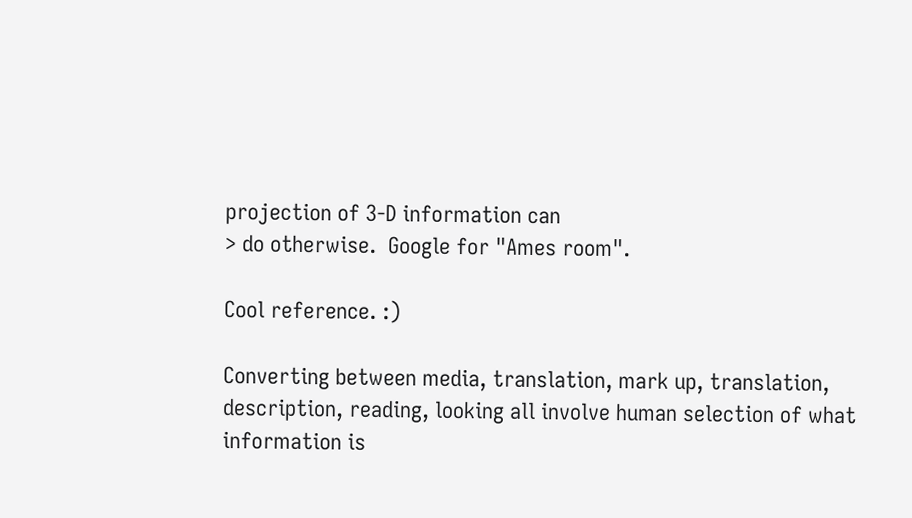projection of 3-D information can
> do otherwise.  Google for "Ames room".

Cool reference. :)

Converting between media, translation, mark up, translation,
description, reading, looking all involve human selection of what
information is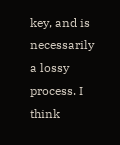key, and is necessarily a lossy process. I think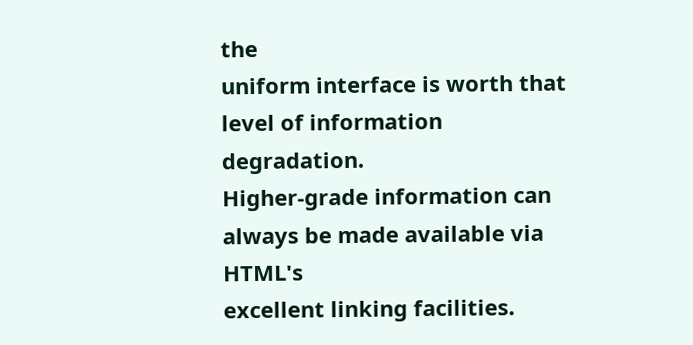the
uniform interface is worth that level of information degradation.
Higher-grade information can always be made available via HTML's
excellent linking facilities.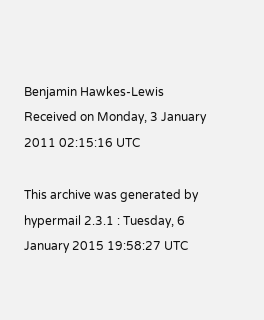Benjamin Hawkes-Lewis
Received on Monday, 3 January 2011 02:15:16 UTC

This archive was generated by hypermail 2.3.1 : Tuesday, 6 January 2015 19:58:27 UTC